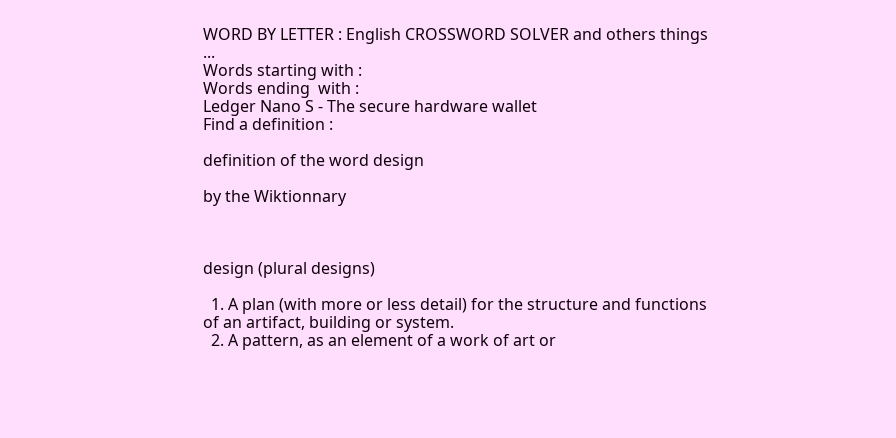WORD BY LETTER : English CROSSWORD SOLVER and others things ...
Words starting with :
Words ending  with :
Ledger Nano S - The secure hardware wallet
Find a definition :

definition of the word design

by the Wiktionnary



design (plural designs)

  1. A plan (with more or less detail) for the structure and functions of an artifact, building or system.
  2. A pattern, as an element of a work of art or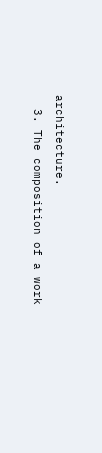architecture.
  3. The composition of a work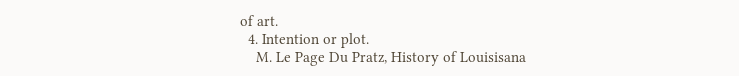of art.
  4. Intention or plot.
    M. Le Page Du Pratz, History of Louisisana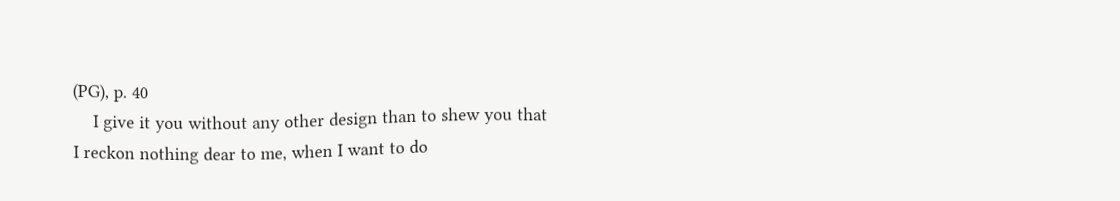(PG), p. 40
    I give it you without any other design than to shew you that I reckon nothing dear to me, when I want to do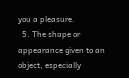you a pleasure.
  5. The shape or appearance given to an object, especially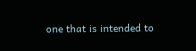one that is intended to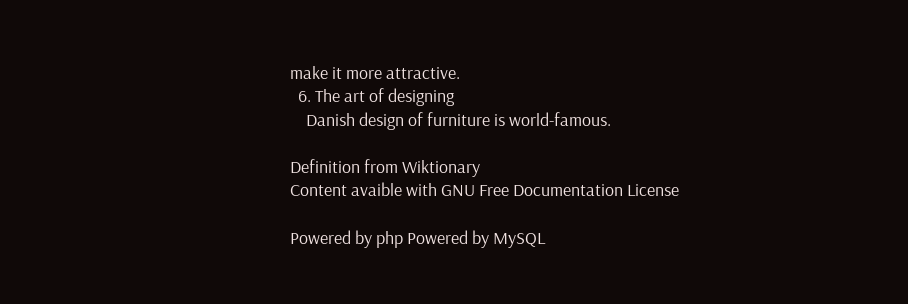make it more attractive.
  6. The art of designing
    Danish design of furniture is world-famous.

Definition from Wiktionary
Content avaible with GNU Free Documentation License

Powered by php Powered by MySQL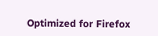Optimized for Firefox